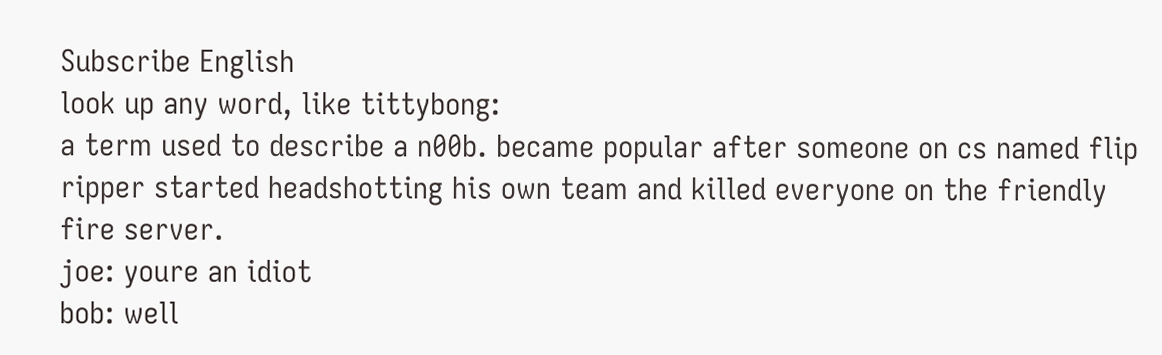Subscribe English
look up any word, like tittybong:
a term used to describe a n00b. became popular after someone on cs named flip ripper started headshotting his own team and killed everyone on the friendly fire server.
joe: youre an idiot
bob: well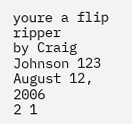youre a flip ripper
by Craig Johnson 123 August 12, 2006
2 1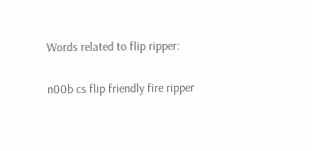Words related to flip ripper:

n00b cs flip friendly fire ripper